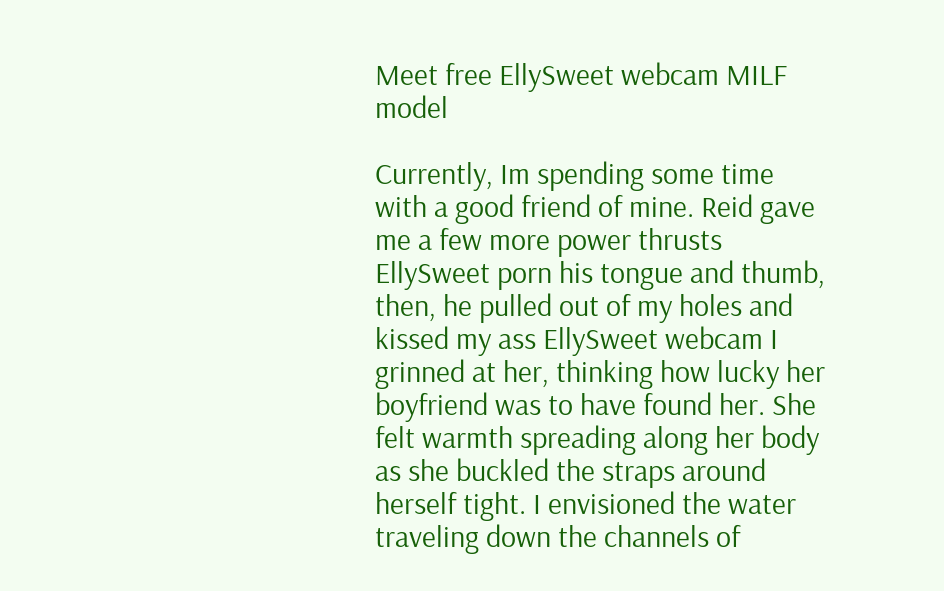Meet free EllySweet webcam MILF model

Currently, Im spending some time with a good friend of mine. Reid gave me a few more power thrusts EllySweet porn his tongue and thumb, then, he pulled out of my holes and kissed my ass EllySweet webcam I grinned at her, thinking how lucky her boyfriend was to have found her. She felt warmth spreading along her body as she buckled the straps around herself tight. I envisioned the water traveling down the channels of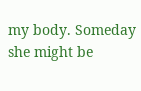my body. Someday she might be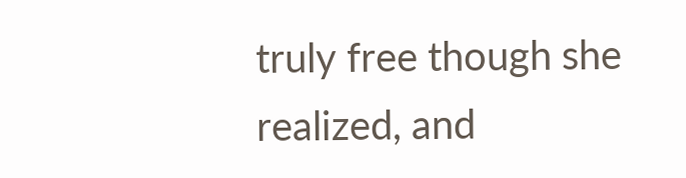truly free though she realized, and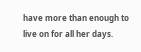have more than enough to live on for all her days.